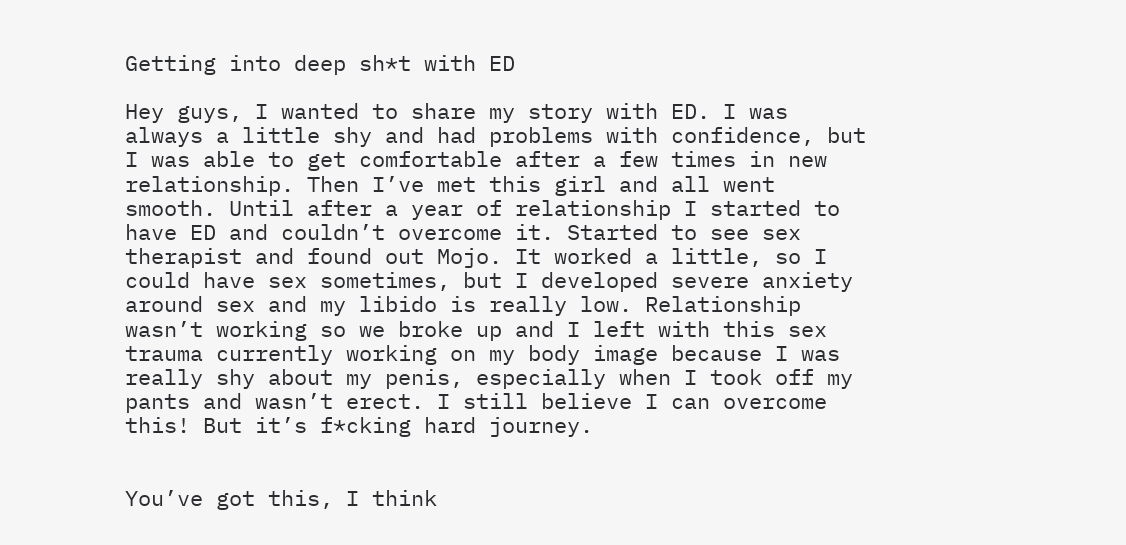Getting into deep sh*t with ED

Hey guys, I wanted to share my story with ED. I was always a little shy and had problems with confidence, but I was able to get comfortable after a few times in new relationship. Then I’ve met this girl and all went smooth. Until after a year of relationship I started to have ED and couldn’t overcome it. Started to see sex therapist and found out Mojo. It worked a little, so I could have sex sometimes, but I developed severe anxiety around sex and my libido is really low. Relationship wasn’t working so we broke up and I left with this sex trauma currently working on my body image because I was really shy about my penis, especially when I took off my pants and wasn’t erect. I still believe I can overcome this! But it’s f*cking hard journey.


You’ve got this, I think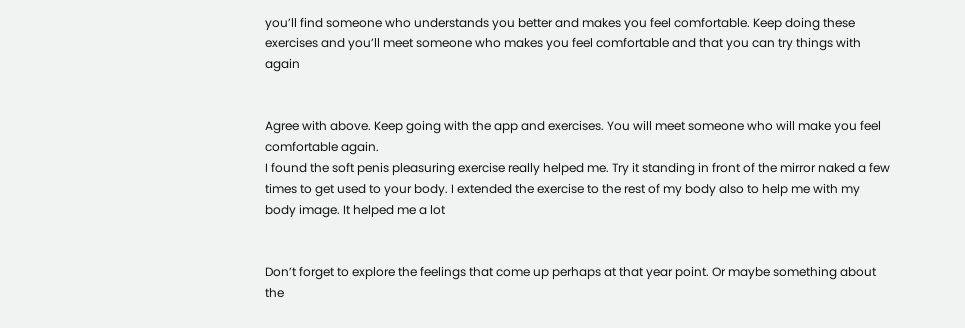you’ll find someone who understands you better and makes you feel comfortable. Keep doing these exercises and you’ll meet someone who makes you feel comfortable and that you can try things with again


Agree with above. Keep going with the app and exercises. You will meet someone who will make you feel comfortable again.
I found the soft penis pleasuring exercise really helped me. Try it standing in front of the mirror naked a few times to get used to your body. I extended the exercise to the rest of my body also to help me with my body image. It helped me a lot


Don’t forget to explore the feelings that come up perhaps at that year point. Or maybe something about the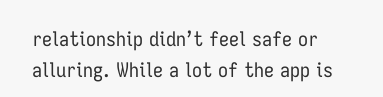relationship didn’t feel safe or alluring. While a lot of the app is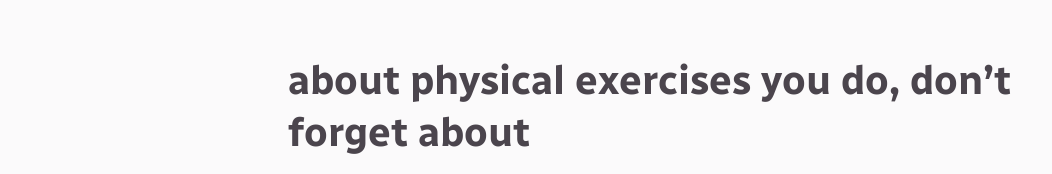about physical exercises you do, don’t forget about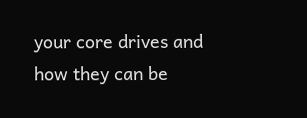your core drives and how they can be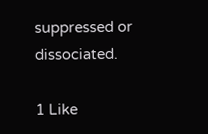suppressed or dissociated.

1 Like